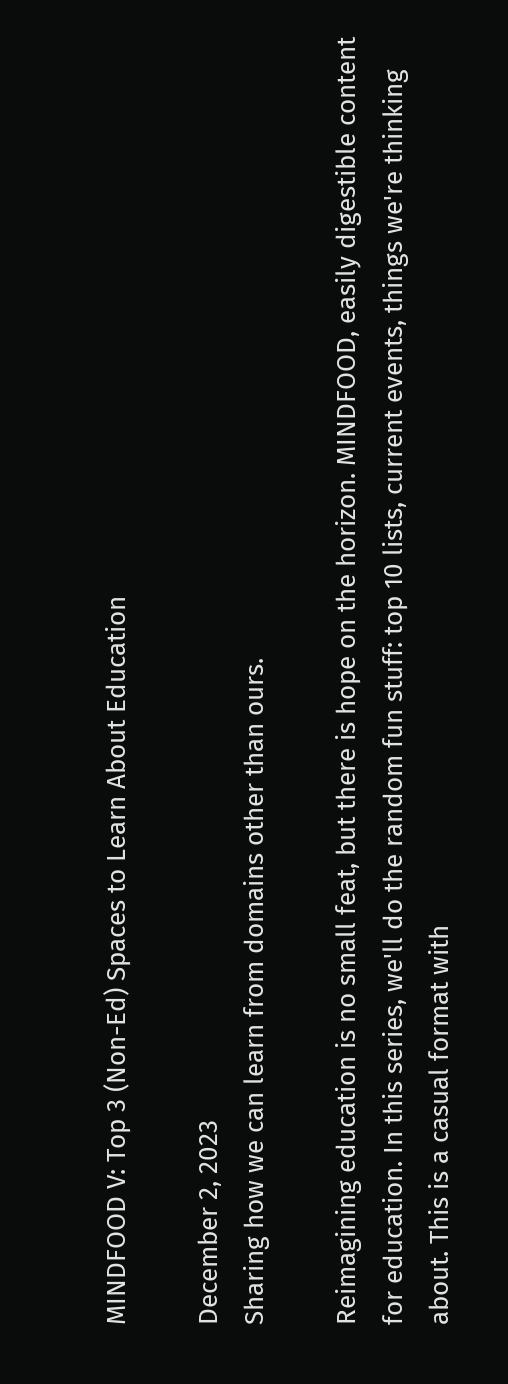MINDFOOD V: Top 3 (Non-Ed) Spaces to Learn About Education

December 2, 2023
Sharing how we can learn from domains other than ours.

Reimagining education is no small feat, but there is hope on the horizon. MINDFOOD, easily digestible content for education. In this series, we'll do the random fun stuff: top 10 lists, current events, things we're thinking about. This is a casual format with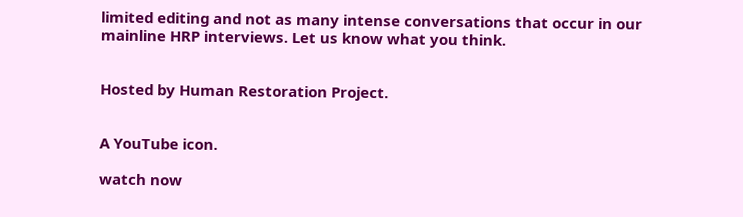limited editing and not as many intense conversations that occur in our mainline HRP interviews. Let us know what you think.


Hosted by Human Restoration Project.


A YouTube icon.

watch now